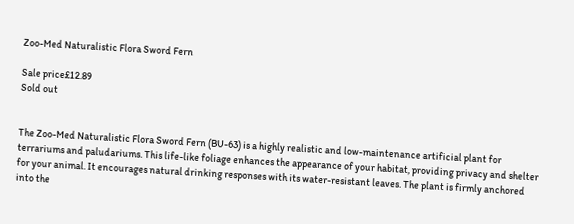Zoo-Med Naturalistic Flora Sword Fern

Sale price£12.89
Sold out


The Zoo-Med Naturalistic Flora Sword Fern (BU-63) is a highly realistic and low-maintenance artificial plant for terrariums and paludariums. This life-like foliage enhances the appearance of your habitat, providing privacy and shelter for your animal. It encourages natural drinking responses with its water-resistant leaves. The plant is firmly anchored into the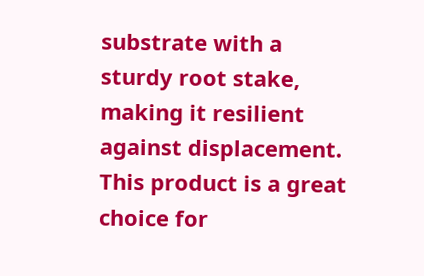substrate with a sturdy root stake, making it resilient against displacement. This product is a great choice for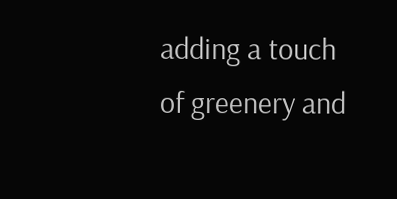adding a touch of greenery and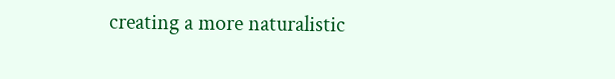creating a more naturalistic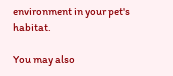environment in your pet's habitat.

You may also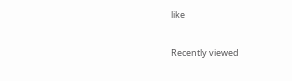like

Recently viewed